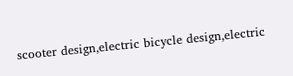scooter design,electric bicycle design,electric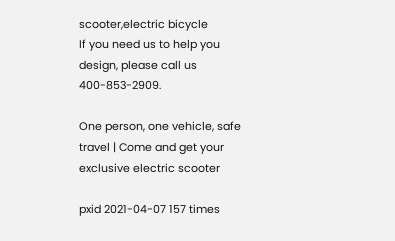scooter,electric bicycle
If you need us to help you design, please call us 400-853-2909.

One person, one vehicle, safe travel | Come and get your exclusive electric scooter

pxid 2021-04-07 157 times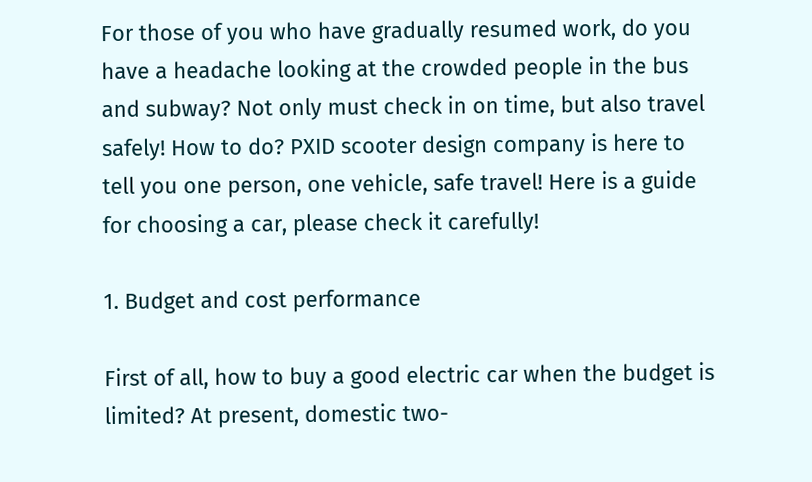For those of you who have gradually resumed work, do you have a headache looking at the crowded people in the bus and subway? Not only must check in on time, but also travel safely! How to do? PXID scooter design company is here to tell you one person, one vehicle, safe travel! Here is a guide for choosing a car, please check it carefully!

1. Budget and cost performance

First of all, how to buy a good electric car when the budget is limited? At present, domestic two-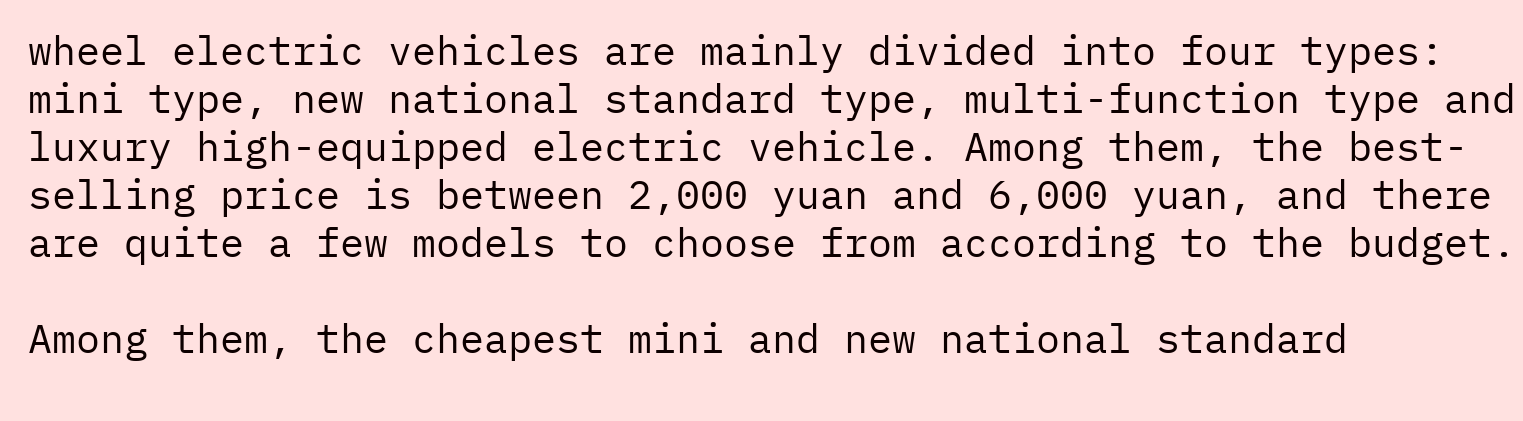wheel electric vehicles are mainly divided into four types: mini type, new national standard type, multi-function type and luxury high-equipped electric vehicle. Among them, the best-selling price is between 2,000 yuan and 6,000 yuan, and there are quite a few models to choose from according to the budget.

Among them, the cheapest mini and new national standard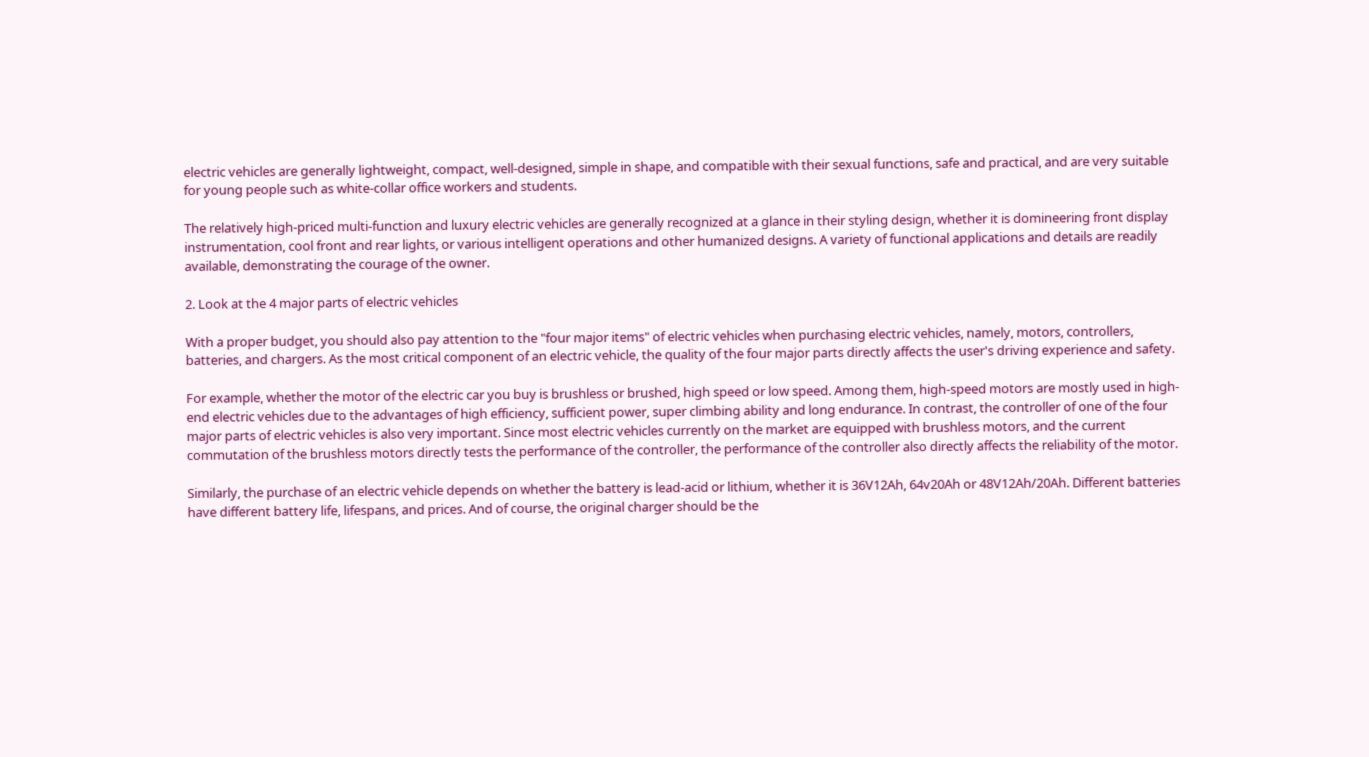electric vehicles are generally lightweight, compact, well-designed, simple in shape, and compatible with their sexual functions, safe and practical, and are very suitable for young people such as white-collar office workers and students.

The relatively high-priced multi-function and luxury electric vehicles are generally recognized at a glance in their styling design, whether it is domineering front display instrumentation, cool front and rear lights, or various intelligent operations and other humanized designs. A variety of functional applications and details are readily available, demonstrating the courage of the owner.

2. Look at the 4 major parts of electric vehicles

With a proper budget, you should also pay attention to the "four major items" of electric vehicles when purchasing electric vehicles, namely, motors, controllers, batteries, and chargers. As the most critical component of an electric vehicle, the quality of the four major parts directly affects the user's driving experience and safety.

For example, whether the motor of the electric car you buy is brushless or brushed, high speed or low speed. Among them, high-speed motors are mostly used in high-end electric vehicles due to the advantages of high efficiency, sufficient power, super climbing ability and long endurance. In contrast, the controller of one of the four major parts of electric vehicles is also very important. Since most electric vehicles currently on the market are equipped with brushless motors, and the current commutation of the brushless motors directly tests the performance of the controller, the performance of the controller also directly affects the reliability of the motor.

Similarly, the purchase of an electric vehicle depends on whether the battery is lead-acid or lithium, whether it is 36V12Ah, 64v20Ah or 48V12Ah/20Ah. Different batteries have different battery life, lifespans, and prices. And of course, the original charger should be the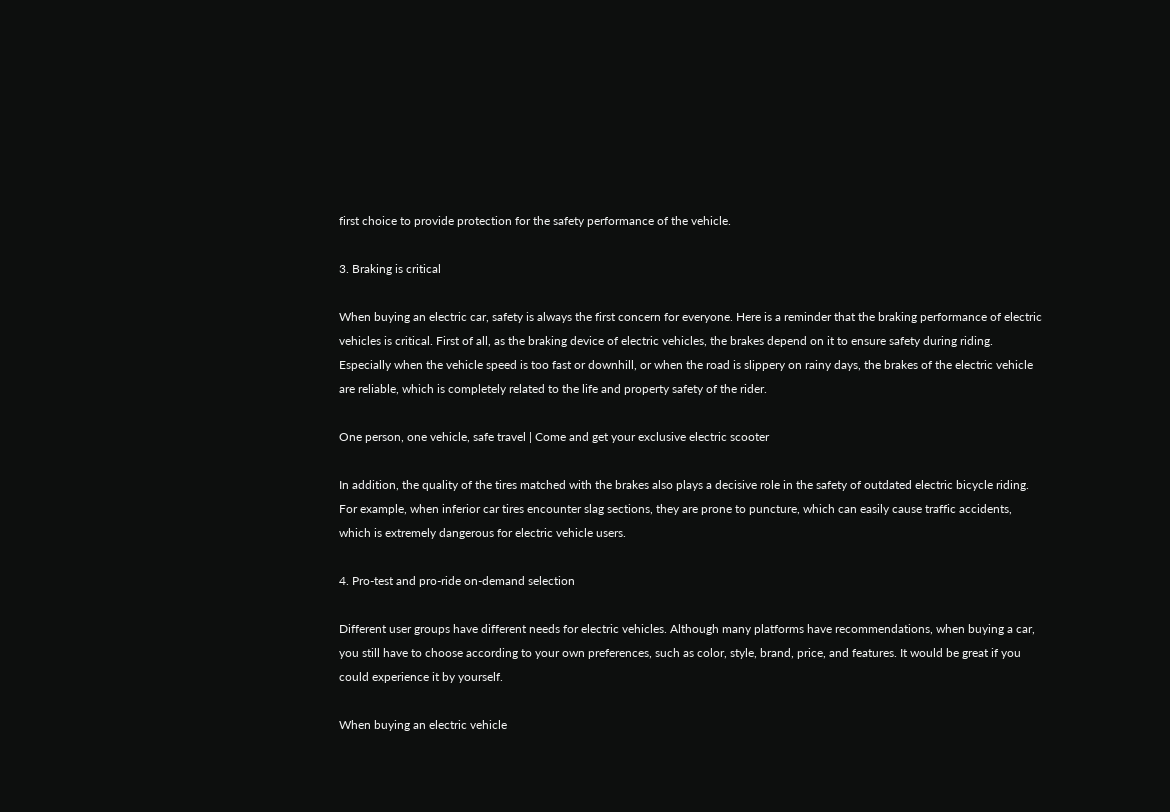first choice to provide protection for the safety performance of the vehicle.

3. Braking is critical

When buying an electric car, safety is always the first concern for everyone. Here is a reminder that the braking performance of electric vehicles is critical. First of all, as the braking device of electric vehicles, the brakes depend on it to ensure safety during riding. Especially when the vehicle speed is too fast or downhill, or when the road is slippery on rainy days, the brakes of the electric vehicle are reliable, which is completely related to the life and property safety of the rider.

One person, one vehicle, safe travel | Come and get your exclusive electric scooter

In addition, the quality of the tires matched with the brakes also plays a decisive role in the safety of outdated electric bicycle riding. For example, when inferior car tires encounter slag sections, they are prone to puncture, which can easily cause traffic accidents, which is extremely dangerous for electric vehicle users.

4. Pro-test and pro-ride on-demand selection

Different user groups have different needs for electric vehicles. Although many platforms have recommendations, when buying a car, you still have to choose according to your own preferences, such as color, style, brand, price, and features. It would be great if you could experience it by yourself.

When buying an electric vehicle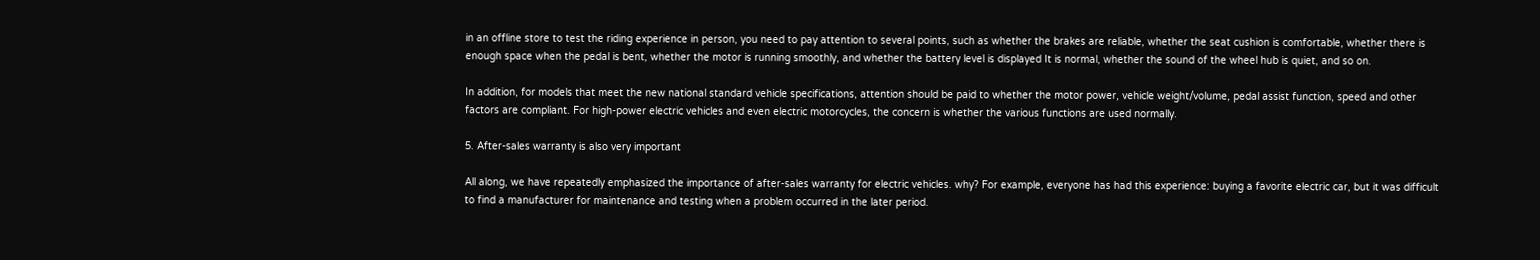in an offline store to test the riding experience in person, you need to pay attention to several points, such as whether the brakes are reliable, whether the seat cushion is comfortable, whether there is enough space when the pedal is bent, whether the motor is running smoothly, and whether the battery level is displayed It is normal, whether the sound of the wheel hub is quiet, and so on.

In addition, for models that meet the new national standard vehicle specifications, attention should be paid to whether the motor power, vehicle weight/volume, pedal assist function, speed and other factors are compliant. For high-power electric vehicles and even electric motorcycles, the concern is whether the various functions are used normally.

5. After-sales warranty is also very important

All along, we have repeatedly emphasized the importance of after-sales warranty for electric vehicles. why? For example, everyone has had this experience: buying a favorite electric car, but it was difficult to find a manufacturer for maintenance and testing when a problem occurred in the later period.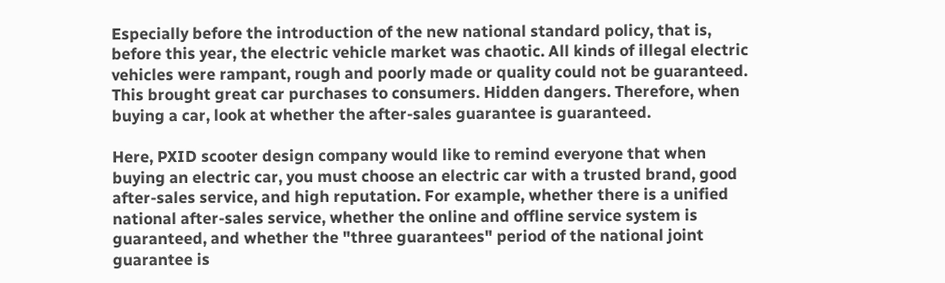Especially before the introduction of the new national standard policy, that is, before this year, the electric vehicle market was chaotic. All kinds of illegal electric vehicles were rampant, rough and poorly made or quality could not be guaranteed. This brought great car purchases to consumers. Hidden dangers. Therefore, when buying a car, look at whether the after-sales guarantee is guaranteed.

Here, PXID scooter design company would like to remind everyone that when buying an electric car, you must choose an electric car with a trusted brand, good after-sales service, and high reputation. For example, whether there is a unified national after-sales service, whether the online and offline service system is guaranteed, and whether the "three guarantees" period of the national joint guarantee is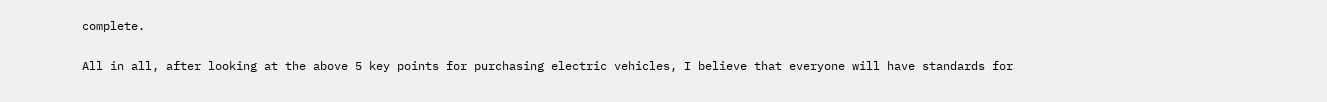complete.

All in all, after looking at the above 5 key points for purchasing electric vehicles, I believe that everyone will have standards for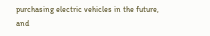purchasing electric vehicles in the future, and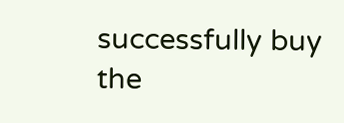successfully buy the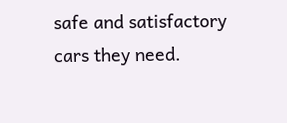safe and satisfactory cars they need.